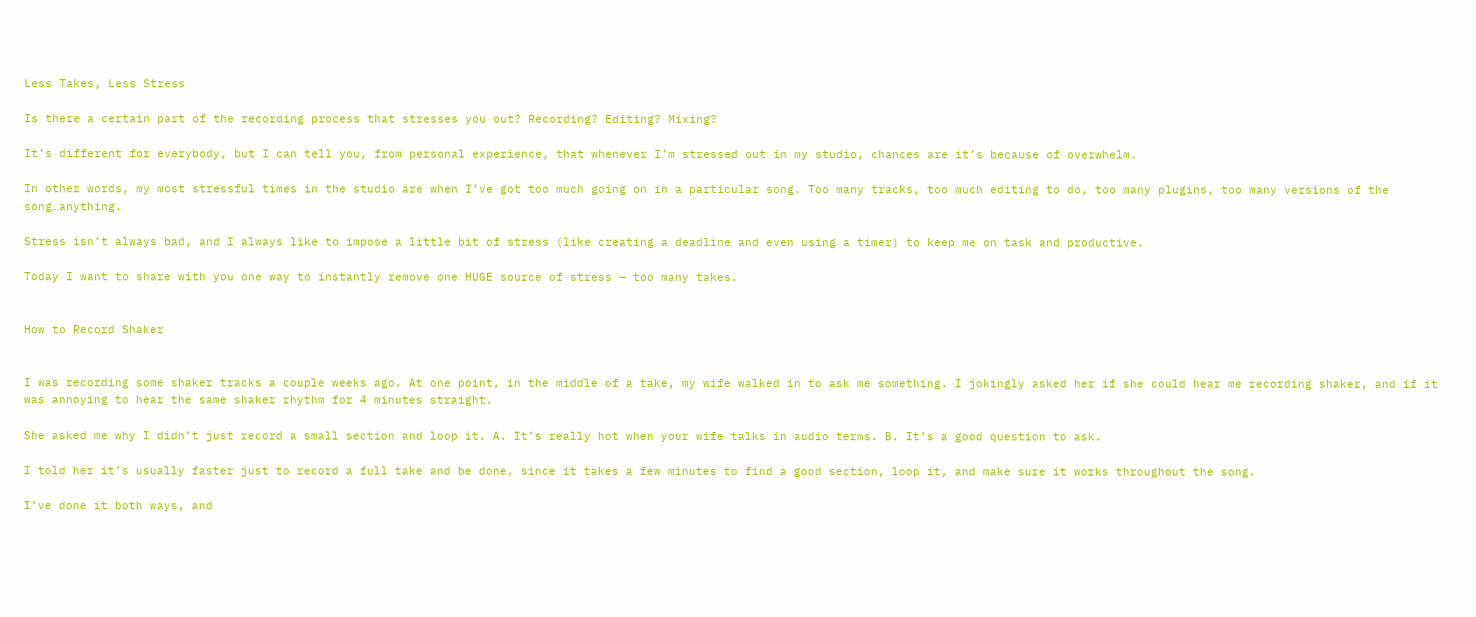Less Takes, Less Stress

Is there a certain part of the recording process that stresses you out? Recording? Editing? Mixing?

It’s different for everybody, but I can tell you, from personal experience, that whenever I’m stressed out in my studio, chances are it’s because of overwhelm.

In other words, my most stressful times in the studio are when I’ve got too much going on in a particular song. Too many tracks, too much editing to do, too many plugins, too many versions of the song…anything.

Stress isn’t always bad, and I always like to impose a little bit of stress (like creating a deadline and even using a timer) to keep me on task and productive.

Today I want to share with you one way to instantly remove one HUGE source of stress — too many takes.


How to Record Shaker


I was recording some shaker tracks a couple weeks ago. At one point, in the middle of a take, my wife walked in to ask me something. I jokingly asked her if she could hear me recording shaker, and if it was annoying to hear the same shaker rhythm for 4 minutes straight.

She asked me why I didn’t just record a small section and loop it. A. It’s really hot when your wife talks in audio terms. B. It’s a good question to ask.

I told her it’s usually faster just to record a full take and be done, since it takes a few minutes to find a good section, loop it, and make sure it works throughout the song.

I’ve done it both ways, and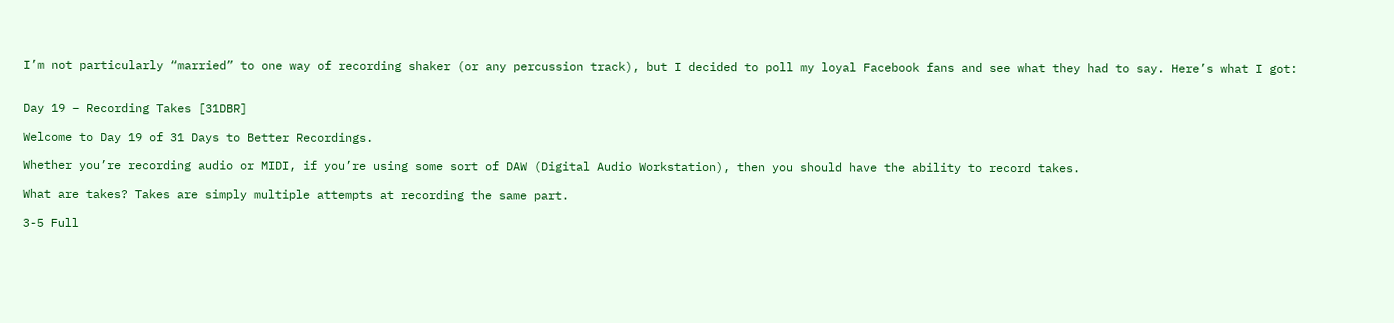I’m not particularly “married” to one way of recording shaker (or any percussion track), but I decided to poll my loyal Facebook fans and see what they had to say. Here’s what I got:


Day 19 – Recording Takes [31DBR]

Welcome to Day 19 of 31 Days to Better Recordings.

Whether you’re recording audio or MIDI, if you’re using some sort of DAW (Digital Audio Workstation), then you should have the ability to record takes.

What are takes? Takes are simply multiple attempts at recording the same part.

3-5 Full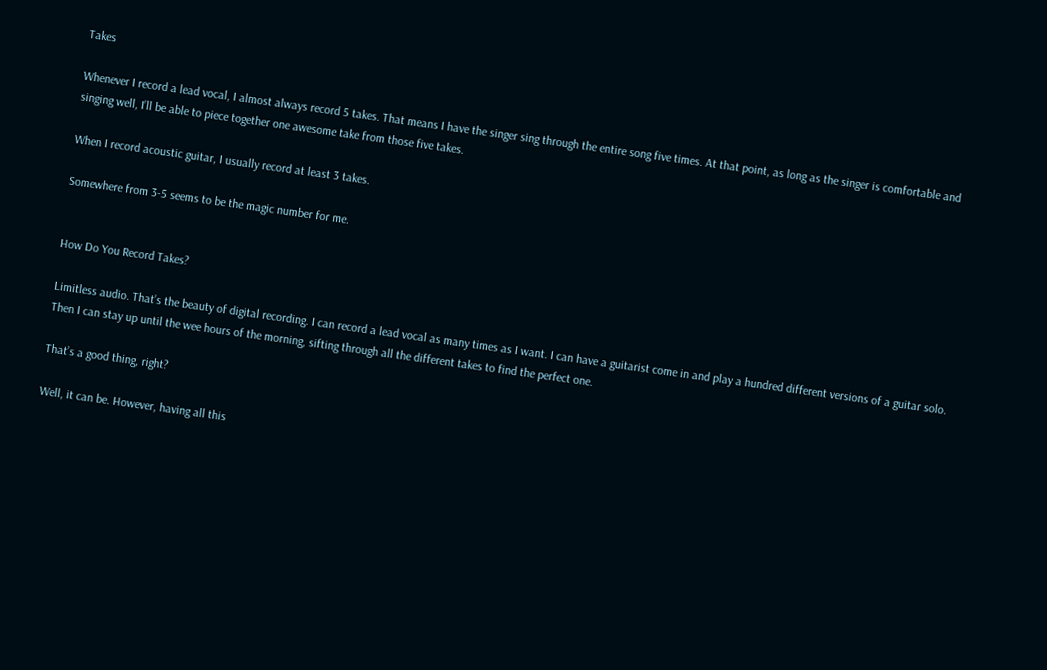Takes

Whenever I record a lead vocal, I almost always record 5 takes. That means I have the singer sing through the entire song five times. At that point, as long as the singer is comfortable and singing well, I’ll be able to piece together one awesome take from those five takes.

When I record acoustic guitar, I usually record at least 3 takes.

Somewhere from 3-5 seems to be the magic number for me.


How Do You Record Takes?

Limitless audio. That’s the beauty of digital recording. I can record a lead vocal as many times as I want. I can have a guitarist come in and play a hundred different versions of a guitar solo. Then I can stay up until the wee hours of the morning, sifting through all the different takes to find the perfect one.

That’s a good thing, right?

Well, it can be. However, having all this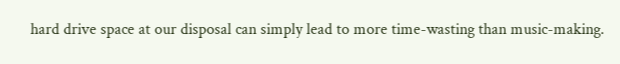hard drive space at our disposal can simply lead to more time-wasting than music-making.